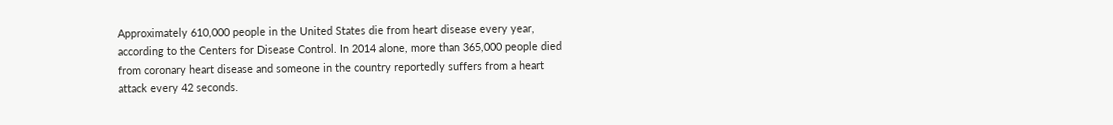Approximately 610,000 people in the United States die from heart disease every year, according to the Centers for Disease Control. In 2014 alone, more than 365,000 people died from coronary heart disease and someone in the country reportedly suffers from a heart attack every 42 seconds.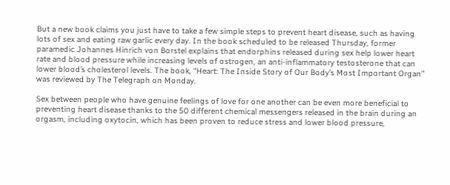But a new book claims you just have to take a few simple steps to prevent heart disease, such as having lots of sex and eating raw garlic every day. In the book scheduled to be released Thursday, former paramedic Johannes Hinrich von Borstel explains that endorphins released during sex help lower heart rate and blood pressure while increasing levels of ostrogen, an anti-inflammatory testosterone that can lower blood’s cholesterol levels. The book, “Heart: The Inside Story of Our Body’s Most Important Organ” was reviewed by The Telegraph on Monday.

Sex between people who have genuine feelings of love for one another can be even more beneficial to preventing heart disease thanks to the 50 different chemical messengers released in the brain during an orgasm, including oxytocin, which has been proven to reduce stress and lower blood pressure,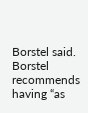Borstel said. Borstel recommends having “as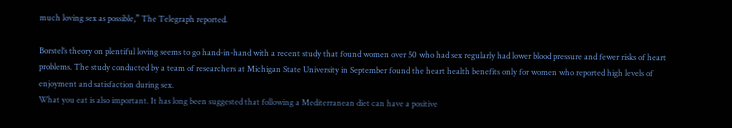much loving sex as possible,” The Telegraph reported.

Borstel’s theory on plentiful loving seems to go hand-in-hand with a recent study that found women over 50 who had sex regularly had lower blood pressure and fewer risks of heart problems. The study conducted by a team of researchers at Michigan State University in September found the heart health benefits only for women who reported high levels of enjoyment and satisfaction during sex.
What you eat is also important. It has long been suggested that following a Mediterranean diet can have a positive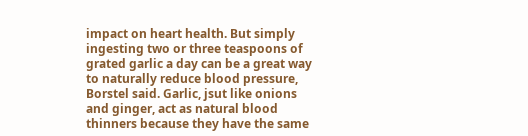impact on heart health. But simply ingesting two or three teaspoons of grated garlic a day can be a great way to naturally reduce blood pressure, Borstel said. Garlic, jsut like onions and ginger, act as natural blood thinners because they have the same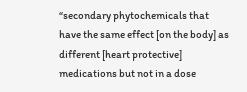“secondary phytochemicals that have the same effect [on the body] as different [heart protective] medications but not in a dose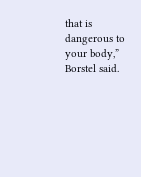that is dangerous to your body,” Borstel said.